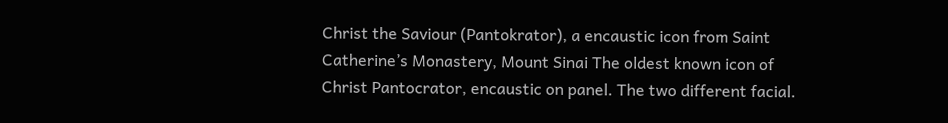Christ the Saviour (Pantokrator), a encaustic icon from Saint Catherine’s Monastery, Mount Sinai The oldest known icon of Christ Pantocrator, encaustic on panel. The two different facial.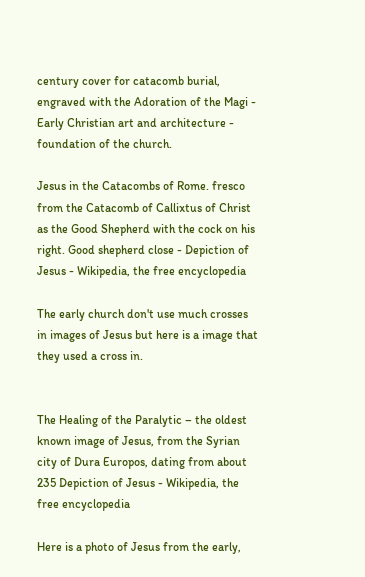century cover for catacomb burial, engraved with the Adoration of the Magi - Early Christian art and architecture - foundation of the church.

Jesus in the Catacombs of Rome. fresco from the Catacomb of Callixtus of Christ as the Good Shepherd with the cock on his right. Good shepherd close - Depiction of Jesus - Wikipedia, the free encyclopedia

The early church don't use much crosses in images of Jesus but here is a image that they used a cross in.


The Healing of the Paralytic – the oldest known image of Jesus, from the Syrian city of Dura Europos, dating from about 235 Depiction of Jesus - Wikipedia, the free encyclopedia

Here is a photo of Jesus from the early,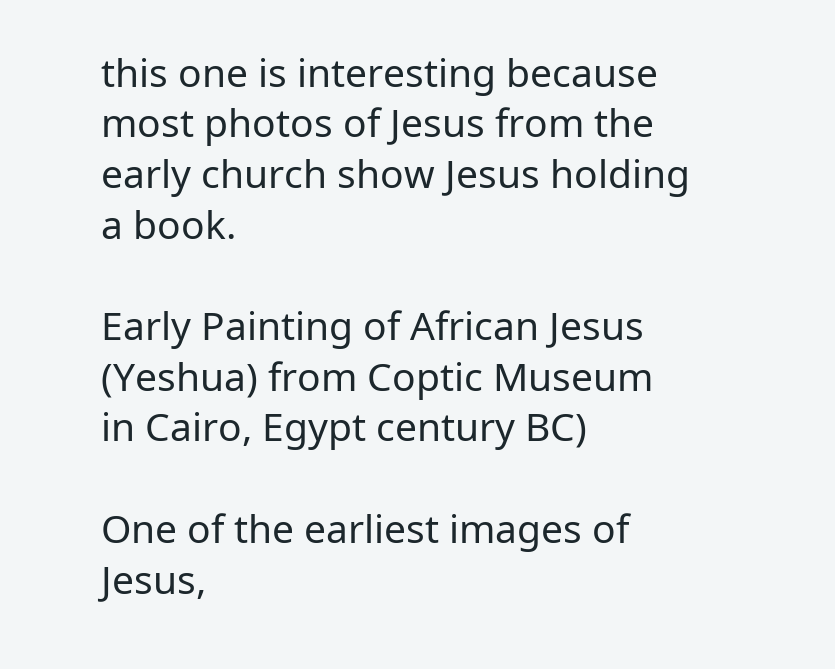this one is interesting because most photos of Jesus from the early church show Jesus holding a book.

Early Painting of African Jesus (Yeshua) from Coptic Museum in Cairo, Egypt century BC)

One of the earliest images of Jesus,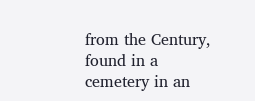from the Century, found in a cemetery in an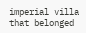imperial villa that belonged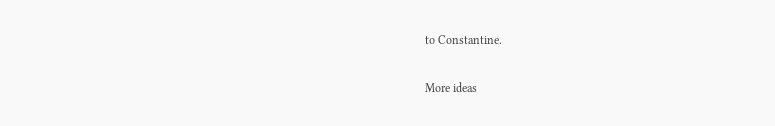to Constantine.

More ideas